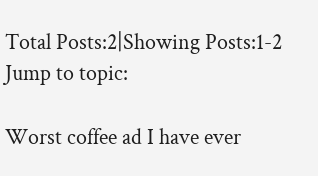Total Posts:2|Showing Posts:1-2
Jump to topic:

Worst coffee ad I have ever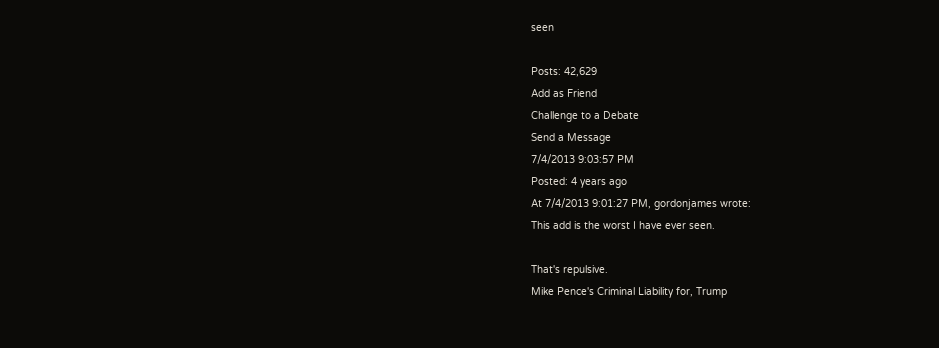seen

Posts: 42,629
Add as Friend
Challenge to a Debate
Send a Message
7/4/2013 9:03:57 PM
Posted: 4 years ago
At 7/4/2013 9:01:27 PM, gordonjames wrote:
This add is the worst I have ever seen.

That's repulsive.
Mike Pence's Criminal Liability for, Trump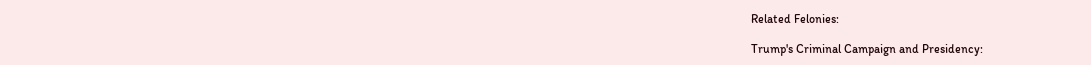Related Felonies:

Trump's Criminal Campaign and Presidency: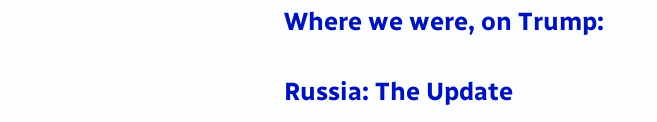Where we were, on Trump:

Russia: The Update